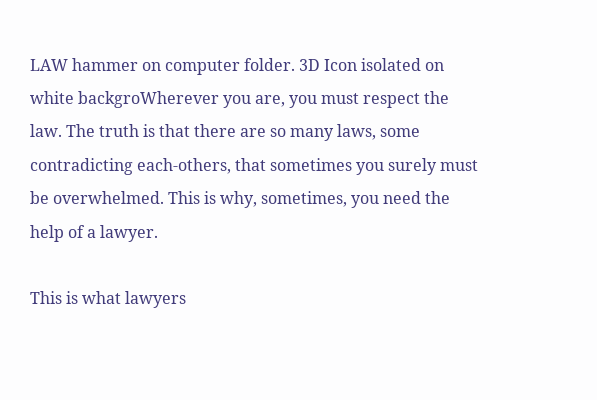LAW hammer on computer folder. 3D Icon isolated on white backgroWherever you are, you must respect the law. The truth is that there are so many laws, some contradicting each-others, that sometimes you surely must be overwhelmed. This is why, sometimes, you need the help of a lawyer.

This is what lawyers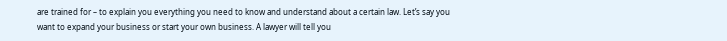are trained for – to explain you everything you need to know and understand about a certain law. Let’s say you want to expand your business or start your own business. A lawyer will tell you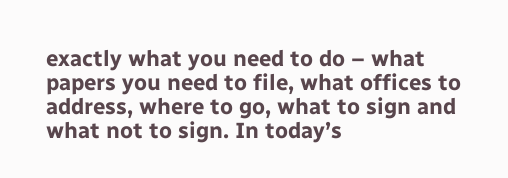exactly what you need to do – what papers you need to file, what offices to address, where to go, what to sign and what not to sign. In today’s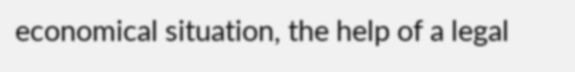economical situation, the help of a legal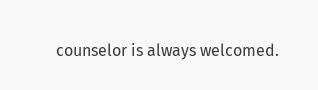counselor is always welcomed.